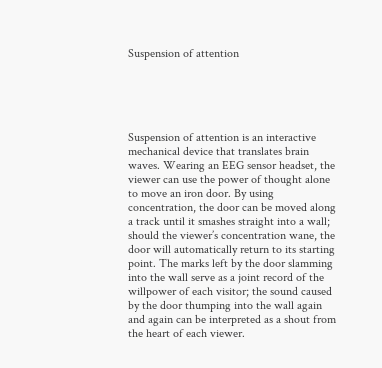Suspension of attention





Suspension of attention is an interactive mechanical device that translates brain waves. Wearing an EEG sensor headset, the viewer can use the power of thought alone to move an iron door. By using concentration, the door can be moved along a track until it smashes straight into a wall; should the viewer’s concentration wane, the door will automatically return to its starting point. The marks left by the door slamming into the wall serve as a joint record of the willpower of each visitor; the sound caused by the door thumping into the wall again and again can be interpreted as a shout from the heart of each viewer.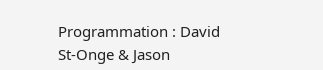Programmation : David St-Onge & Jason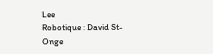Lee
Robotique : David St-Onge